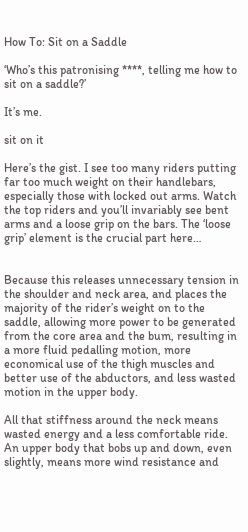How To: Sit on a Saddle

‘Who’s this patronising ****, telling me how to sit on a saddle?’

It’s me.

sit on it

Here’s the gist. I see too many riders putting far too much weight on their handlebars, especially those with locked out arms. Watch the top riders and you’ll invariably see bent arms and a loose grip on the bars. The ‘loose grip’ element is the crucial part here…


Because this releases unnecessary tension in the shoulder and neck area, and places the majority of the rider’s weight on to the saddle, allowing more power to be generated from the core area and the bum, resulting in a more fluid pedalling motion, more economical use of the thigh muscles and better use of the abductors, and less wasted motion in the upper body.

All that stiffness around the neck means wasted energy and a less comfortable ride. An upper body that bobs up and down, even slightly, means more wind resistance and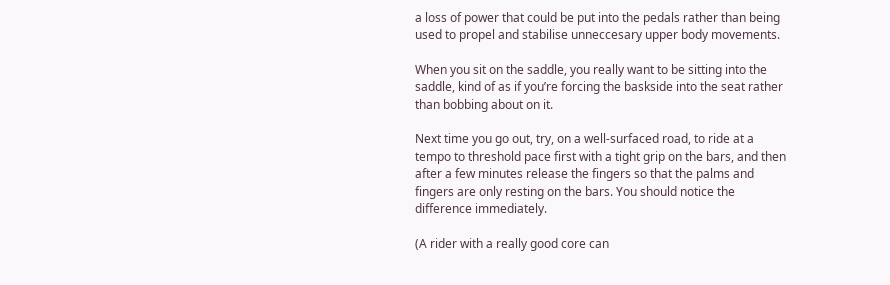a loss of power that could be put into the pedals rather than being used to propel and stabilise unneccesary upper body movements.

When you sit on the saddle, you really want to be sitting into the saddle, kind of as if you’re forcing the baskside into the seat rather than bobbing about on it.

Next time you go out, try, on a well-surfaced road, to ride at a tempo to threshold pace first with a tight grip on the bars, and then after a few minutes release the fingers so that the palms and fingers are only resting on the bars. You should notice the difference immediately.

(A rider with a really good core can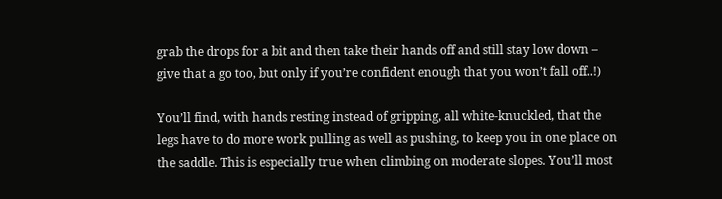grab the drops for a bit and then take their hands off and still stay low down – give that a go too, but only if you’re confident enough that you won’t fall off..!)

You’ll find, with hands resting instead of gripping, all white-knuckled, that the legs have to do more work pulling as well as pushing, to keep you in one place on the saddle. This is especially true when climbing on moderate slopes. You’ll most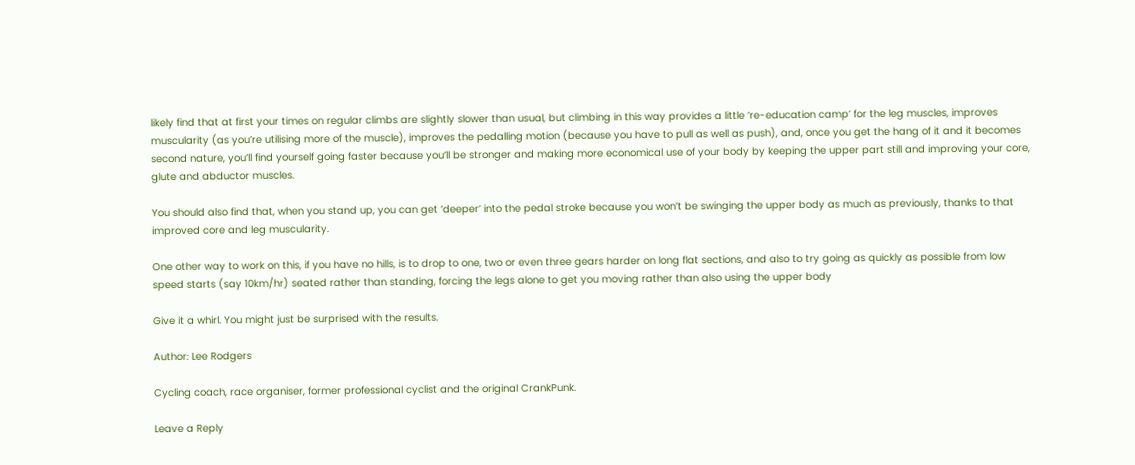likely find that at first your times on regular climbs are slightly slower than usual, but climbing in this way provides a little ‘re-education camp’ for the leg muscles, improves muscularity (as you’re utilising more of the muscle), improves the pedalling motion (because you have to pull as well as push), and, once you get the hang of it and it becomes second nature, you’ll find yourself going faster because you’ll be stronger and making more economical use of your body by keeping the upper part still and improving your core, glute and abductor muscles.

You should also find that, when you stand up, you can get ‘deeper’ into the pedal stroke because you won’t be swinging the upper body as much as previously, thanks to that improved core and leg muscularity.

One other way to work on this, if you have no hills, is to drop to one, two or even three gears harder on long flat sections, and also to try going as quickly as possible from low speed starts (say 10km/hr) seated rather than standing, forcing the legs alone to get you moving rather than also using the upper body

Give it a whirl. You might just be surprised with the results.

Author: Lee Rodgers

Cycling coach, race organiser, former professional cyclist and the original CrankPunk.

Leave a Reply